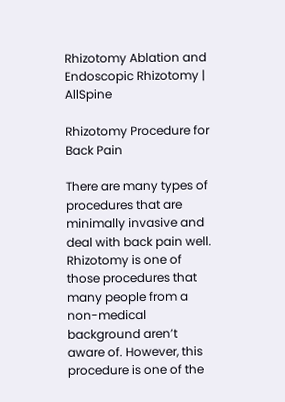Rhizotomy Ablation and Endoscopic Rhizotomy | AllSpine

Rhizotomy Procedure for Back Pain

There are many types of procedures that are minimally invasive and deal with back pain well. Rhizotomy is one of those procedures that many people from a non-medical background aren’t aware of. However, this procedure is one of the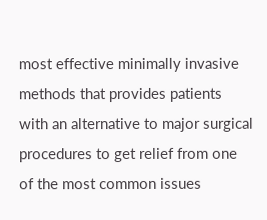most effective minimally invasive methods that provides patients with an alternative to major surgical procedures to get relief from one of the most common issues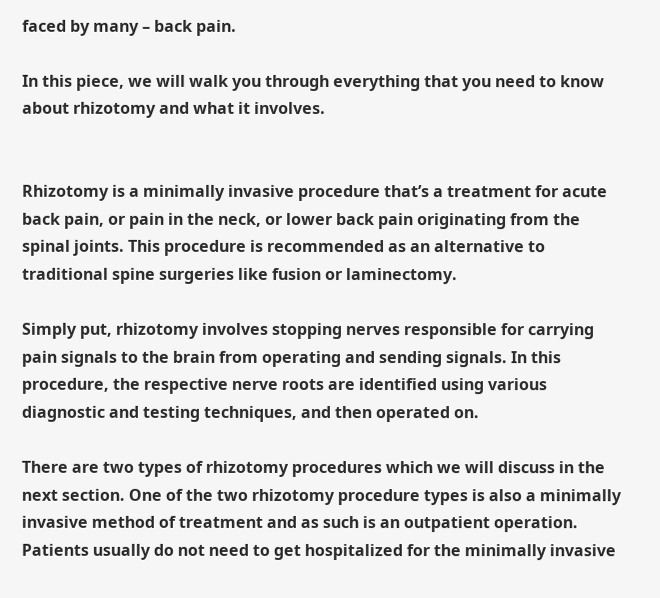faced by many – back pain.

In this piece, we will walk you through everything that you need to know about rhizotomy and what it involves.


Rhizotomy is a minimally invasive procedure that’s a treatment for acute back pain, or pain in the neck, or lower back pain originating from the spinal joints. This procedure is recommended as an alternative to traditional spine surgeries like fusion or laminectomy.

Simply put, rhizotomy involves stopping nerves responsible for carrying pain signals to the brain from operating and sending signals. In this procedure, the respective nerve roots are identified using various diagnostic and testing techniques, and then operated on.

There are two types of rhizotomy procedures which we will discuss in the next section. One of the two rhizotomy procedure types is also a minimally invasive method of treatment and as such is an outpatient operation. Patients usually do not need to get hospitalized for the minimally invasive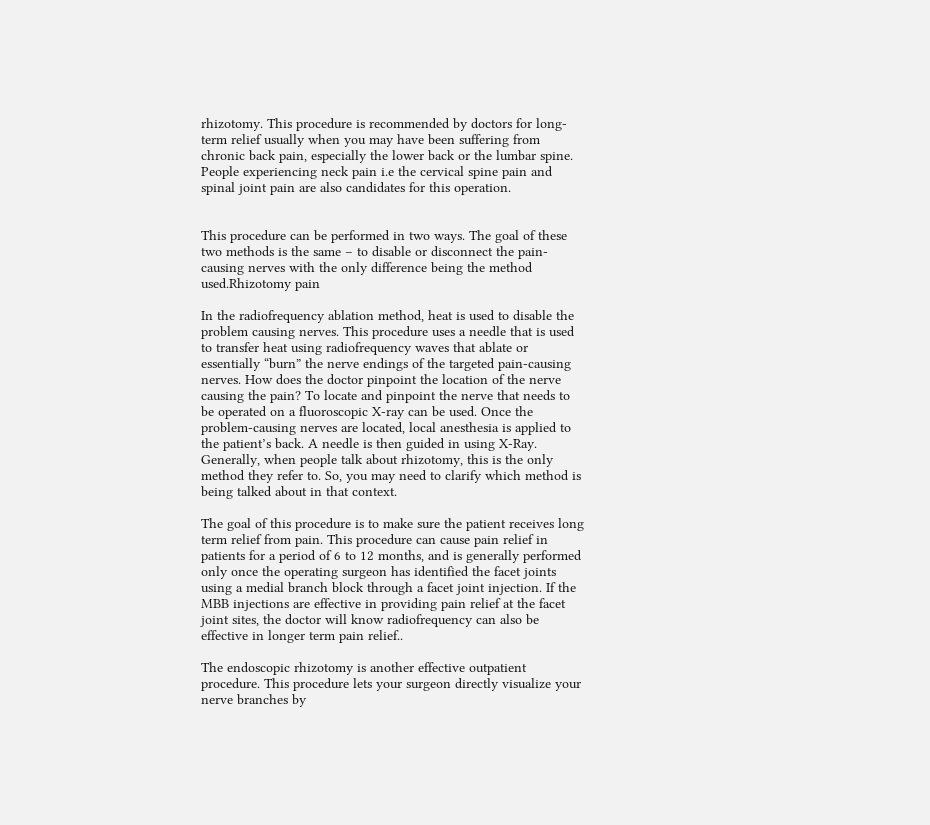rhizotomy. This procedure is recommended by doctors for long-term relief usually when you may have been suffering from chronic back pain, especially the lower back or the lumbar spine. People experiencing neck pain i.e the cervical spine pain and spinal joint pain are also candidates for this operation.


This procedure can be performed in two ways. The goal of these two methods is the same – to disable or disconnect the pain-causing nerves with the only difference being the method used.Rhizotomy pain

In the radiofrequency ablation method, heat is used to disable the problem causing nerves. This procedure uses a needle that is used to transfer heat using radiofrequency waves that ablate or essentially “burn” the nerve endings of the targeted pain-causing nerves. How does the doctor pinpoint the location of the nerve causing the pain? To locate and pinpoint the nerve that needs to be operated on a fluoroscopic X-ray can be used. Once the problem-causing nerves are located, local anesthesia is applied to the patient’s back. A needle is then guided in using X-Ray. Generally, when people talk about rhizotomy, this is the only method they refer to. So, you may need to clarify which method is being talked about in that context.

The goal of this procedure is to make sure the patient receives long term relief from pain. This procedure can cause pain relief in patients for a period of 6 to 12 months, and is generally performed only once the operating surgeon has identified the facet joints using a medial branch block through a facet joint injection. If the MBB injections are effective in providing pain relief at the facet joint sites, the doctor will know radiofrequency can also be effective in longer term pain relief..

The endoscopic rhizotomy is another effective outpatient procedure. This procedure lets your surgeon directly visualize your nerve branches by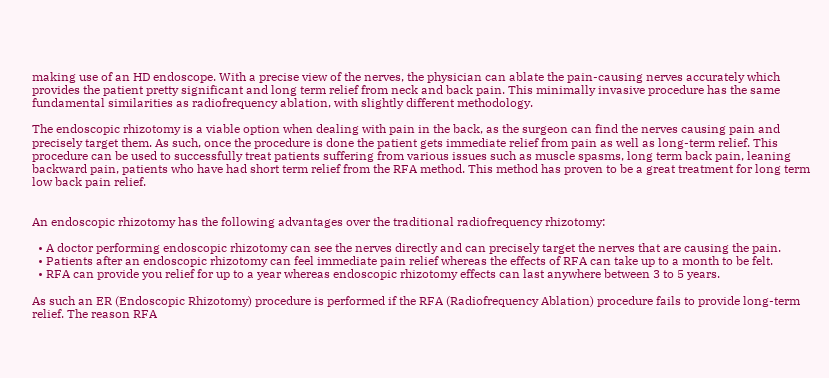making use of an HD endoscope. With a precise view of the nerves, the physician can ablate the pain-causing nerves accurately which provides the patient pretty significant and long term relief from neck and back pain. This minimally invasive procedure has the same fundamental similarities as radiofrequency ablation, with slightly different methodology.

The endoscopic rhizotomy is a viable option when dealing with pain in the back, as the surgeon can find the nerves causing pain and precisely target them. As such, once the procedure is done the patient gets immediate relief from pain as well as long-term relief. This procedure can be used to successfully treat patients suffering from various issues such as muscle spasms, long term back pain, leaning backward pain, patients who have had short term relief from the RFA method. This method has proven to be a great treatment for long term low back pain relief.


An endoscopic rhizotomy has the following advantages over the traditional radiofrequency rhizotomy:

  • A doctor performing endoscopic rhizotomy can see the nerves directly and can precisely target the nerves that are causing the pain.
  • Patients after an endoscopic rhizotomy can feel immediate pain relief whereas the effects of RFA can take up to a month to be felt.
  • RFA can provide you relief for up to a year whereas endoscopic rhizotomy effects can last anywhere between 3 to 5 years.

As such an ER (Endoscopic Rhizotomy) procedure is performed if the RFA (Radiofrequency Ablation) procedure fails to provide long-term relief. The reason RFA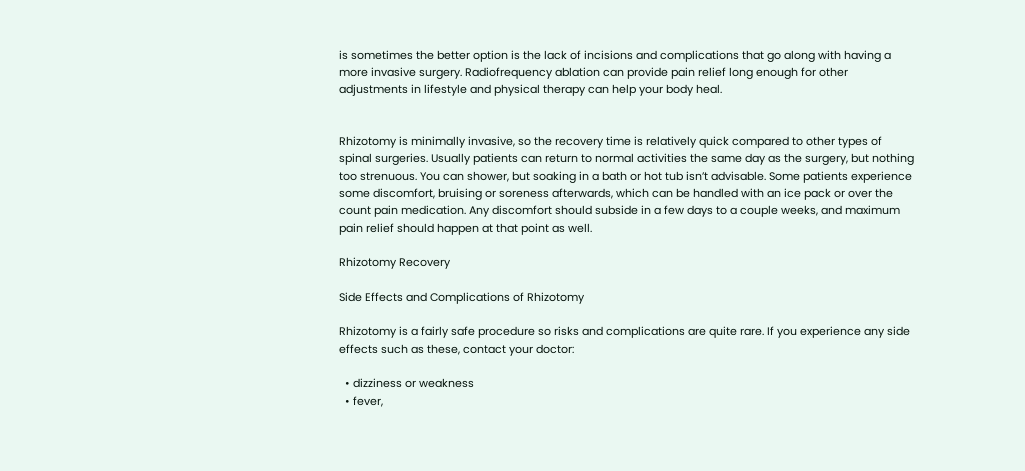is sometimes the better option is the lack of incisions and complications that go along with having a more invasive surgery. Radiofrequency ablation can provide pain relief long enough for other adjustments in lifestyle and physical therapy can help your body heal.


Rhizotomy is minimally invasive, so the recovery time is relatively quick compared to other types of spinal surgeries. Usually patients can return to normal activities the same day as the surgery, but nothing too strenuous. You can shower, but soaking in a bath or hot tub isn’t advisable. Some patients experience some discomfort, bruising or soreness afterwards, which can be handled with an ice pack or over the count pain medication. Any discomfort should subside in a few days to a couple weeks, and maximum pain relief should happen at that point as well.

Rhizotomy Recovery

Side Effects and Complications of Rhizotomy

Rhizotomy is a fairly safe procedure so risks and complications are quite rare. If you experience any side effects such as these, contact your doctor:

  • dizziness or weakness
  • fever,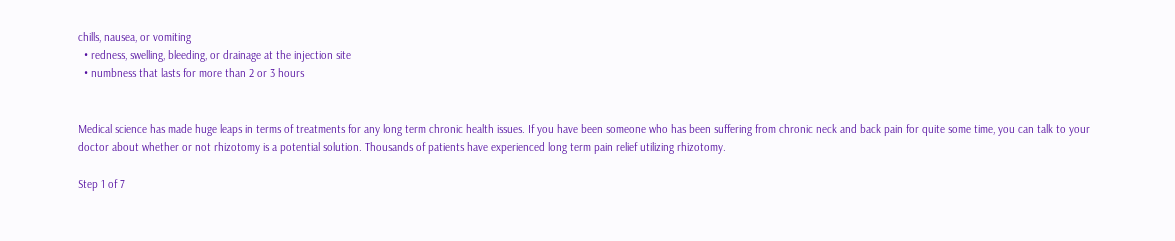chills, nausea, or vomiting
  • redness, swelling, bleeding, or drainage at the injection site
  • numbness that lasts for more than 2 or 3 hours


Medical science has made huge leaps in terms of treatments for any long term chronic health issues. If you have been someone who has been suffering from chronic neck and back pain for quite some time, you can talk to your doctor about whether or not rhizotomy is a potential solution. Thousands of patients have experienced long term pain relief utilizing rhizotomy.

Step 1 of 7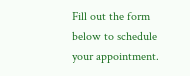Fill out the form below to schedule your appointment.